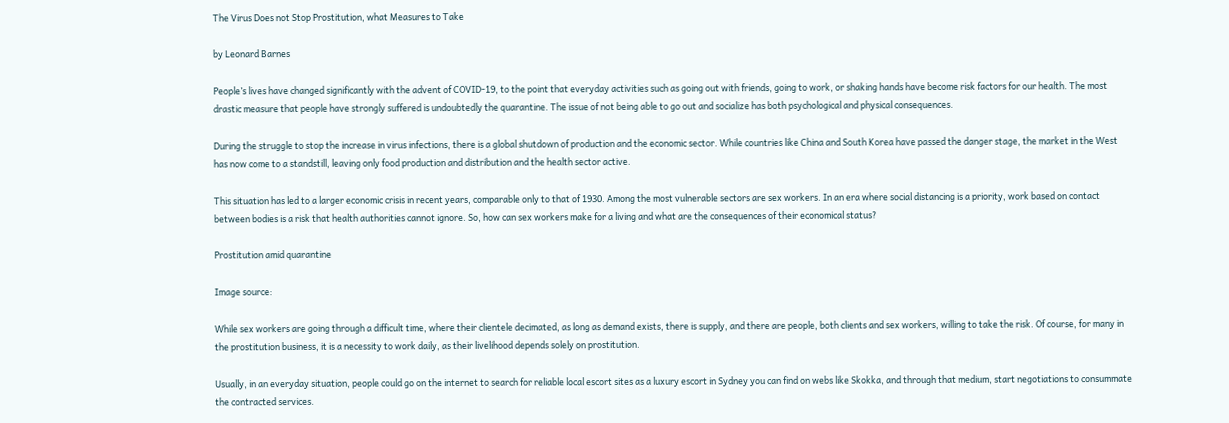The Virus Does not Stop Prostitution, what Measures to Take

by Leonard Barnes

People’s lives have changed significantly with the advent of COVID-19, to the point that everyday activities such as going out with friends, going to work, or shaking hands have become risk factors for our health. The most drastic measure that people have strongly suffered is undoubtedly the quarantine. The issue of not being able to go out and socialize has both psychological and physical consequences.

During the struggle to stop the increase in virus infections, there is a global shutdown of production and the economic sector. While countries like China and South Korea have passed the danger stage, the market in the West has now come to a standstill, leaving only food production and distribution and the health sector active.

This situation has led to a larger economic crisis in recent years, comparable only to that of 1930. Among the most vulnerable sectors are sex workers. In an era where social distancing is a priority, work based on contact between bodies is a risk that health authorities cannot ignore. So, how can sex workers make for a living and what are the consequences of their economical status?

Prostitution amid quarantine

Image source:

While sex workers are going through a difficult time, where their clientele decimated, as long as demand exists, there is supply, and there are people, both clients and sex workers, willing to take the risk. Of course, for many in the prostitution business, it is a necessity to work daily, as their livelihood depends solely on prostitution.

Usually, in an everyday situation, people could go on the internet to search for reliable local escort sites as a luxury escort in Sydney you can find on webs like Skokka, and through that medium, start negotiations to consummate the contracted services.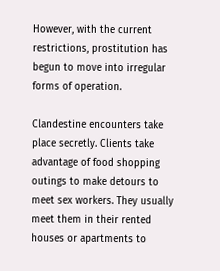However, with the current restrictions, prostitution has begun to move into irregular forms of operation.

Clandestine encounters take place secretly. Clients take advantage of food shopping outings to make detours to meet sex workers. They usually meet them in their rented houses or apartments to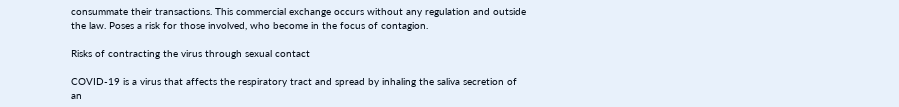consummate their transactions. This commercial exchange occurs without any regulation and outside the law. Poses a risk for those involved, who become in the focus of contagion.

Risks of contracting the virus through sexual contact

COVID-19 is a virus that affects the respiratory tract and spread by inhaling the saliva secretion of an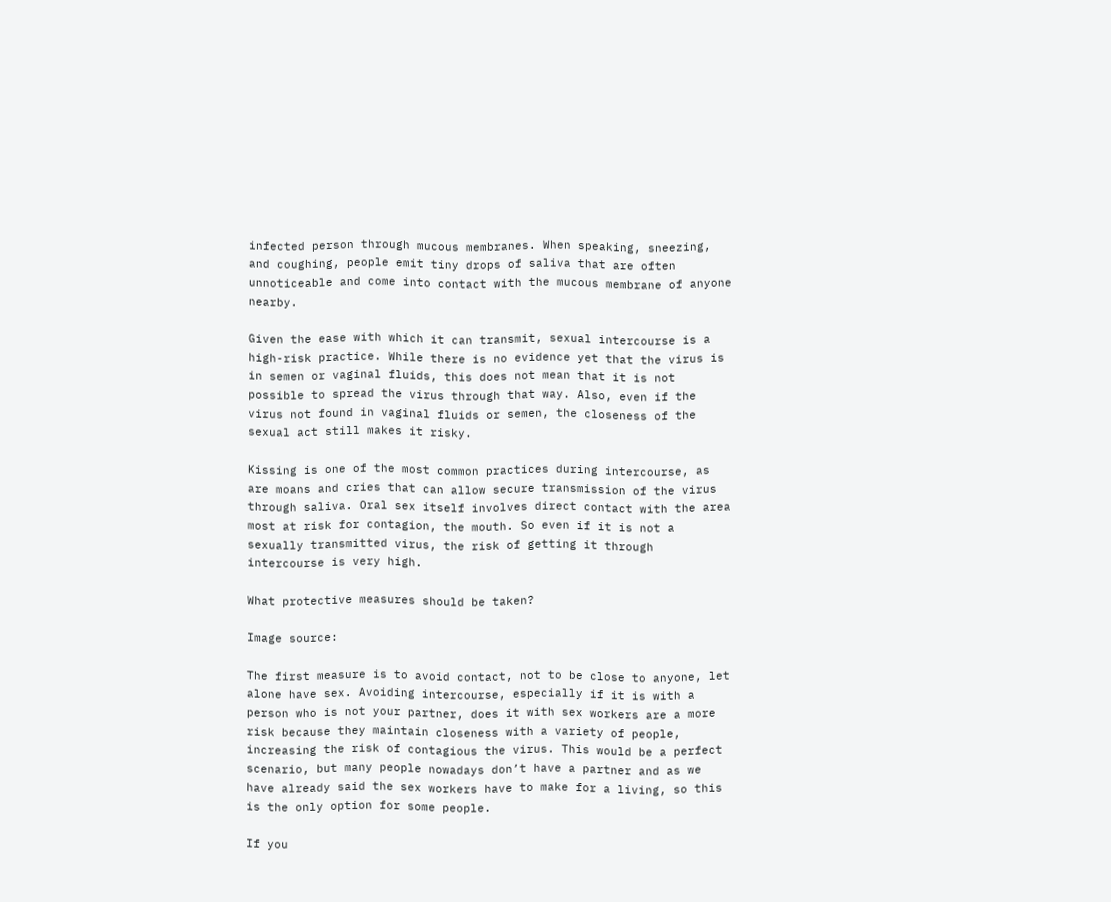infected person through mucous membranes. When speaking, sneezing, and coughing, people emit tiny drops of saliva that are often unnoticeable and come into contact with the mucous membrane of anyone nearby.

Given the ease with which it can transmit, sexual intercourse is a high-risk practice. While there is no evidence yet that the virus is in semen or vaginal fluids, this does not mean that it is not possible to spread the virus through that way. Also, even if the virus not found in vaginal fluids or semen, the closeness of the sexual act still makes it risky.

Kissing is one of the most common practices during intercourse, as are moans and cries that can allow secure transmission of the virus through saliva. Oral sex itself involves direct contact with the area most at risk for contagion, the mouth. So even if it is not a sexually transmitted virus, the risk of getting it through intercourse is very high.

What protective measures should be taken?

Image source:

The first measure is to avoid contact, not to be close to anyone, let alone have sex. Avoiding intercourse, especially if it is with a person who is not your partner, does it with sex workers are a more risk because they maintain closeness with a variety of people, increasing the risk of contagious the virus. This would be a perfect scenario, but many people nowadays don’t have a partner and as we have already said the sex workers have to make for a living, so this is the only option for some people.

If you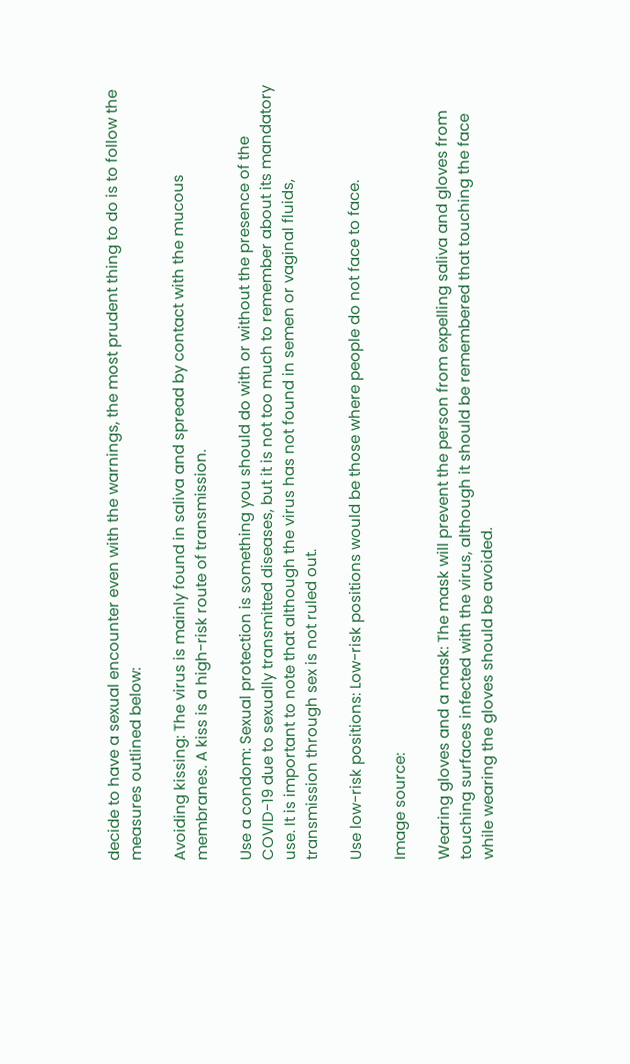decide to have a sexual encounter even with the warnings, the most prudent thing to do is to follow the measures outlined below:

Avoiding kissing: The virus is mainly found in saliva and spread by contact with the mucous membranes. A kiss is a high-risk route of transmission.

Use a condom: Sexual protection is something you should do with or without the presence of the COVID-19 due to sexually transmitted diseases, but it is not too much to remember about its mandatory use. It is important to note that although the virus has not found in semen or vaginal fluids, transmission through sex is not ruled out.

Use low-risk positions: Low-risk positions would be those where people do not face to face.

Image source:

Wearing gloves and a mask: The mask will prevent the person from expelling saliva and gloves from touching surfaces infected with the virus, although it should be remembered that touching the face while wearing the gloves should be avoided.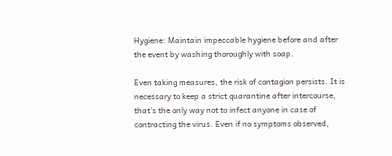Hygiene: Maintain impeccable hygiene before and after the event by washing thoroughly with soap.

Even taking measures, the risk of contagion persists. It is necessary to keep a strict quarantine after intercourse, that’s the only way not to infect anyone in case of contracting the virus. Even if no symptoms observed,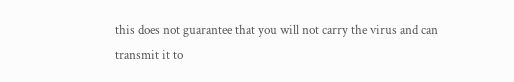this does not guarantee that you will not carry the virus and can transmit it to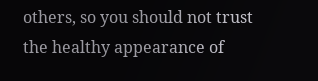others, so you should not trust the healthy appearance of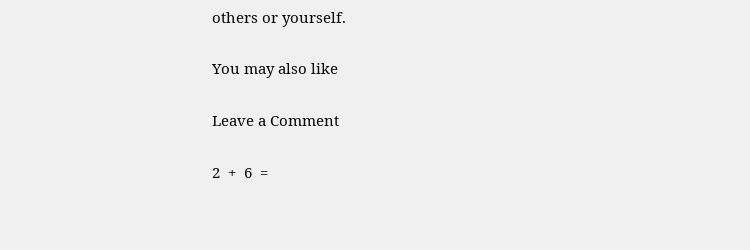others or yourself.

You may also like

Leave a Comment

2  +  6  =